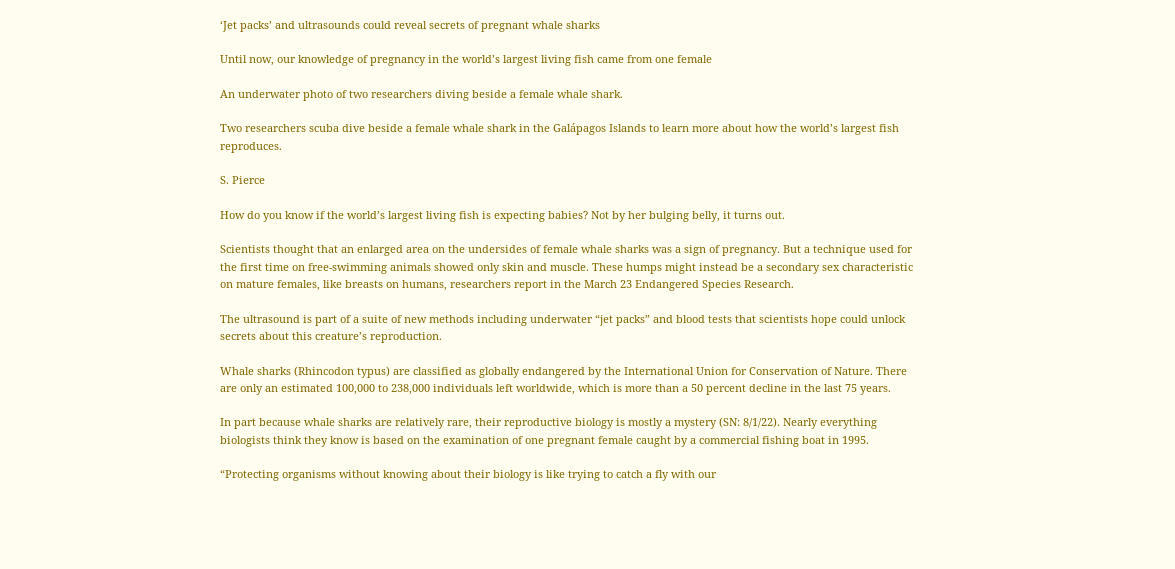‘Jet packs’ and ultrasounds could reveal secrets of pregnant whale sharks

Until now, our knowledge of pregnancy in the world’s largest living fish came from one female

An underwater photo of two researchers diving beside a female whale shark.

Two researchers scuba dive beside a female whale shark in the Galápagos Islands to learn more about how the world’s largest fish reproduces.

S. Pierce

How do you know if the world’s largest living fish is expecting babies? Not by her bulging belly, it turns out.

Scientists thought that an enlarged area on the undersides of female whale sharks was a sign of pregnancy. But a technique used for the first time on free-swimming animals showed only skin and muscle. These humps might instead be a secondary sex characteristic on mature females, like breasts on humans, researchers report in the March 23 Endangered Species Research.

The ultrasound is part of a suite of new methods including underwater “jet packs” and blood tests that scientists hope could unlock secrets about this creature’s reproduction.

Whale sharks (Rhincodon typus) are classified as globally endangered by the International Union for Conservation of Nature. There are only an estimated 100,000 to 238,000 individuals left worldwide, which is more than a 50 percent decline in the last 75 years.

In part because whale sharks are relatively rare, their reproductive biology is mostly a mystery (SN: 8/1/22). Nearly everything biologists think they know is based on the examination of one pregnant female caught by a commercial fishing boat in 1995.

“Protecting organisms without knowing about their biology is like trying to catch a fly with our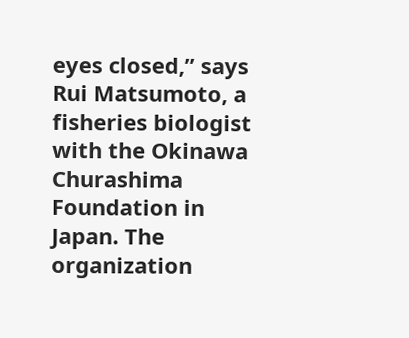eyes closed,” says Rui Matsumoto, a fisheries biologist with the Okinawa Churashima Foundation in Japan. The organization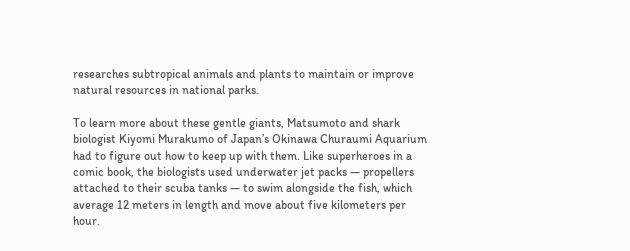researches subtropical animals and plants to maintain or improve natural resources in national parks.

To learn more about these gentle giants, Matsumoto and shark biologist Kiyomi Murakumo of Japan’s Okinawa Churaumi Aquarium had to figure out how to keep up with them. Like superheroes in a comic book, the biologists used underwater jet packs — propellers attached to their scuba tanks — to swim alongside the fish, which average 12 meters in length and move about five kilometers per hour.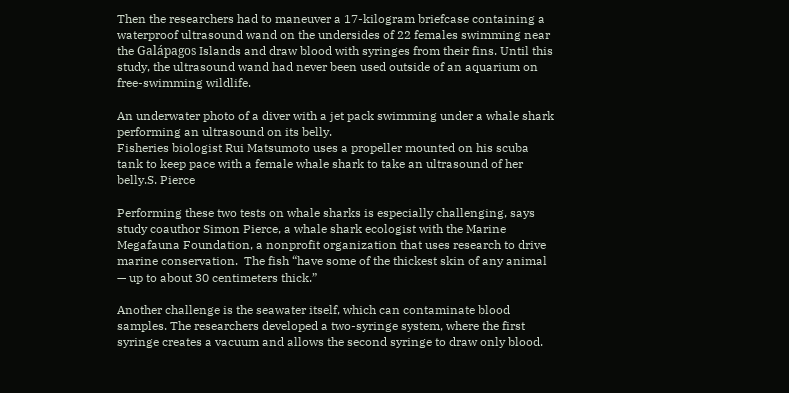Then the researchers had to maneuver a 17-kilogram briefcase containing a waterproof ultrasound wand on the undersides of 22 females swimming near the Galápagos Islands and draw blood with syringes from their fins. Until this study, the ultrasound wand had never been used outside of an aquarium on free-swimming wildlife.

An underwater photo of a diver with a jet pack swimming under a whale shark performing an ultrasound on its belly.
Fisheries biologist Rui Matsumoto uses a propeller mounted on his scuba tank to keep pace with a female whale shark to take an ultrasound of her belly.S. Pierce

Performing these two tests on whale sharks is especially challenging, says study coauthor Simon Pierce, a whale shark ecologist with the Marine Megafauna Foundation, a nonprofit organization that uses research to drive marine conservation.  The fish “have some of the thickest skin of any animal — up to about 30 centimeters thick.”

Another challenge is the seawater itself, which can contaminate blood samples. The researchers developed a two-syringe system, where the first syringe creates a vacuum and allows the second syringe to draw only blood.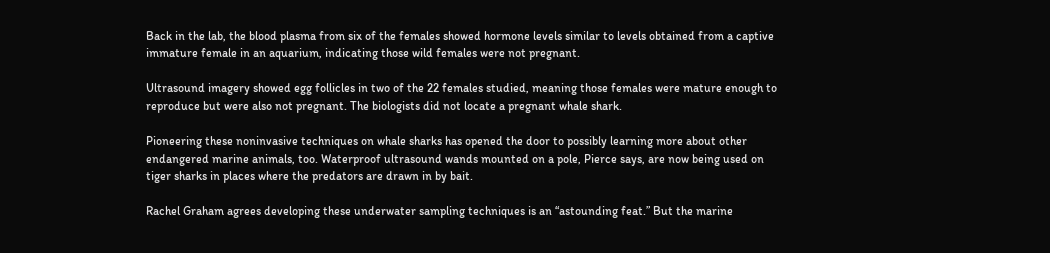Back in the lab, the blood plasma from six of the females showed hormone levels similar to levels obtained from a captive immature female in an aquarium, indicating those wild females were not pregnant.

Ultrasound imagery showed egg follicles in two of the 22 females studied, meaning those females were mature enough to reproduce but were also not pregnant. The biologists did not locate a pregnant whale shark.

Pioneering these noninvasive techniques on whale sharks has opened the door to possibly learning more about other endangered marine animals, too. Waterproof ultrasound wands mounted on a pole, Pierce says, are now being used on tiger sharks in places where the predators are drawn in by bait.

Rachel Graham agrees developing these underwater sampling techniques is an “astounding feat.” But the marine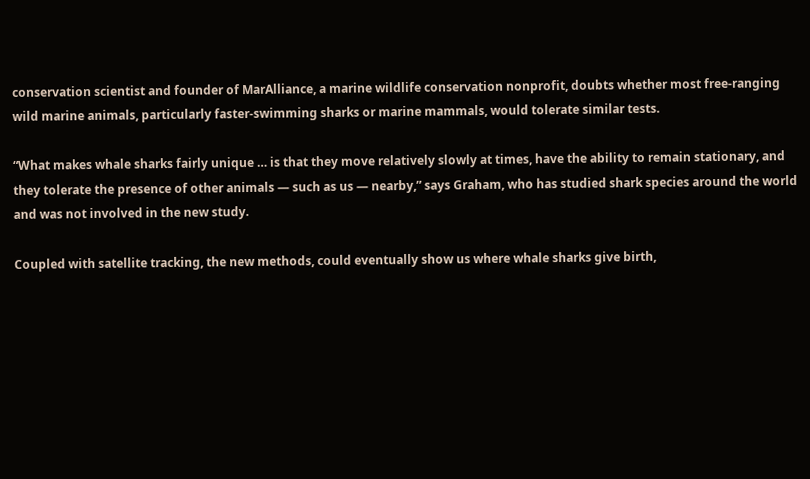conservation scientist and founder of MarAlliance, a marine wildlife conservation nonprofit, doubts whether most free-ranging wild marine animals, particularly faster-swimming sharks or marine mammals, would tolerate similar tests.

“What makes whale sharks fairly unique … is that they move relatively slowly at times, have the ability to remain stationary, and they tolerate the presence of other animals — such as us — nearby,” says Graham, who has studied shark species around the world and was not involved in the new study.

Coupled with satellite tracking, the new methods, could eventually show us where whale sharks give birth,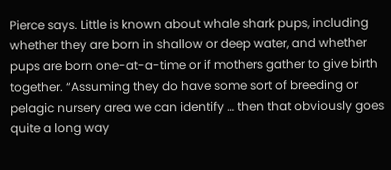Pierce says. Little is known about whale shark pups, including whether they are born in shallow or deep water, and whether pups are born one-at-a-time or if mothers gather to give birth together. “Assuming they do have some sort of breeding or pelagic nursery area we can identify … then that obviously goes quite a long way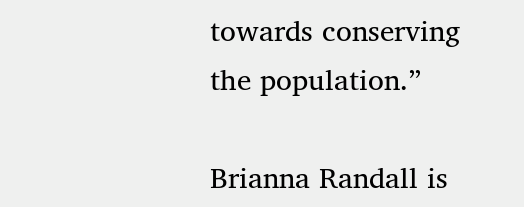towards conserving the population.”

Brianna Randall is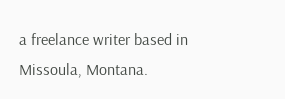a freelance writer based in Missoula, Montana.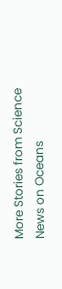More Stories from Science News on Oceans